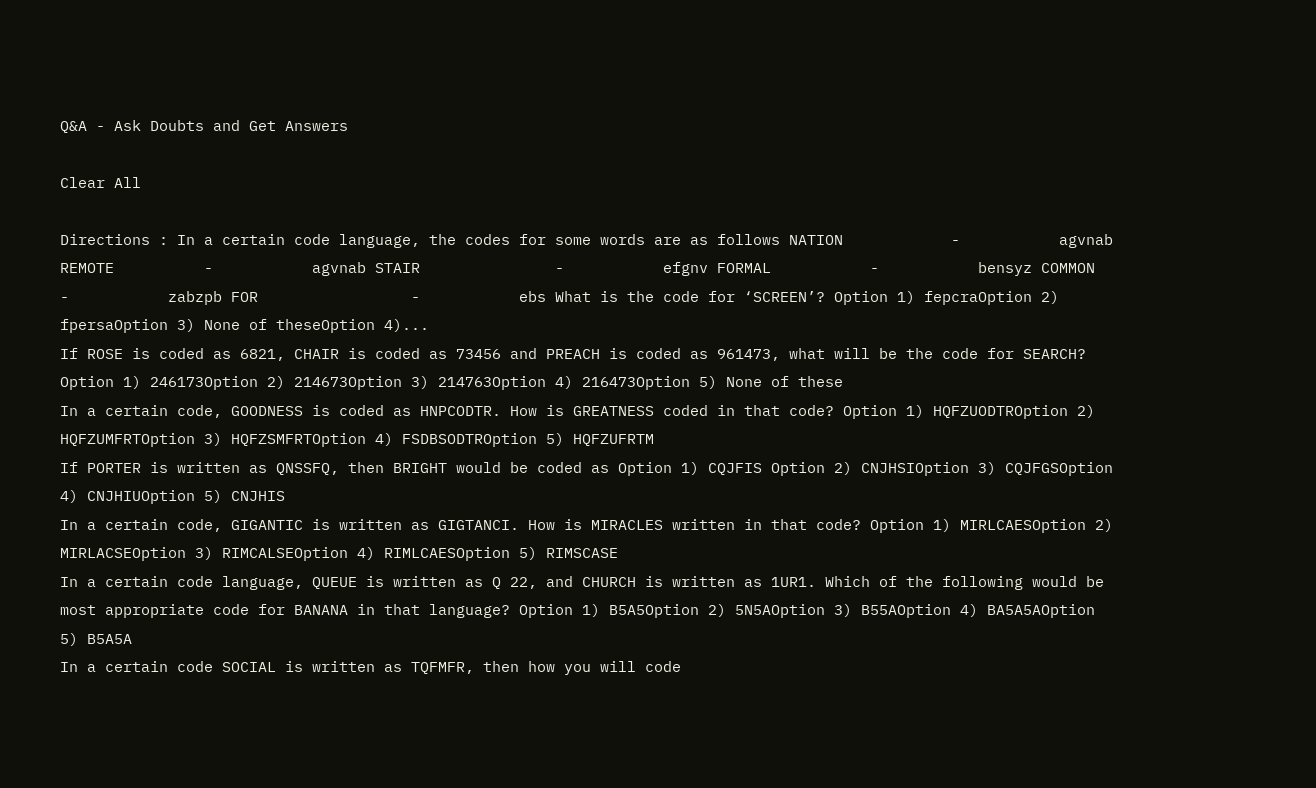Q&A - Ask Doubts and Get Answers

Clear All

Directions : In a certain code language, the codes for some words are as follows NATION            -           agvnab REMOTE          -           agvnab STAIR               -           efgnv FORMAL           -           bensyz COMMON         -           zabzpb FOR                 -           ebs What is the code for ‘SCREEN’? Option 1) fepcraOption 2) fpersaOption 3) None of theseOption 4)...
If ROSE is coded as 6821, CHAIR is coded as 73456 and PREACH is coded as 961473, what will be the code for SEARCH? Option 1) 246173Option 2) 214673Option 3) 214763Option 4) 216473Option 5) None of these
In a certain code, GOODNESS is coded as HNPCODTR. How is GREATNESS coded in that code? Option 1) HQFZUODTROption 2) HQFZUMFRTOption 3) HQFZSMFRTOption 4) FSDBSODTROption 5) HQFZUFRTM
If PORTER is written as QNSSFQ, then BRIGHT would be coded as Option 1) CQJFIS Option 2) CNJHSIOption 3) CQJFGSOption 4) CNJHIUOption 5) CNJHIS
In a certain code, GIGANTIC is written as GIGTANCI. How is MIRACLES written in that code? Option 1) MIRLCAESOption 2) MIRLACSEOption 3) RIMCALSEOption 4) RIMLCAESOption 5) RIMSCASE
In a certain code language, QUEUE is written as Q 22, and CHURCH is written as 1UR1. Which of the following would be most appropriate code for BANANA in that language? Option 1) B5A5Option 2) 5N5AOption 3) B55AOption 4) BA5A5AOption 5) B5A5A
In a certain code SOCIAL is written as TQFMFR, then how you will code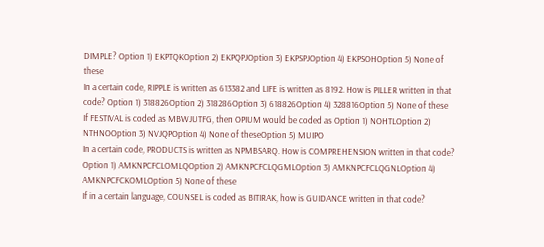DIMPLE? Option 1) EKPTQKOption 2) EKPQPJOption 3) EKPSPJOption 4) EKPSOHOption 5) None of these
In a certain code, RIPPLE is written as 613382 and LIFE is written as 8192. How is PILLER written in that code? Option 1) 318826Option 2) 318286Option 3) 618826Option 4) 328816Option 5) None of these
If FESTIVAL is coded as MBWJUTFG, then OPIUM would be coded as Option 1) NOHTLOption 2) NTHNOOption 3) NVJQPOption 4) None of theseOption 5) MUIPO
In a certain code, PRODUCTS is written as NPMBSARQ. How is COMPREHENSION written in that code? Option 1) AMKNPCFCLOMLQOption 2) AMKNPCFCLQGMLOption 3) AMKNPCFCLQGNLOption 4) AMKNPCFCKOMLOption 5) None of these
If in a certain language, COUNSEL is coded as BITIRAK, how is GUIDANCE written in that code?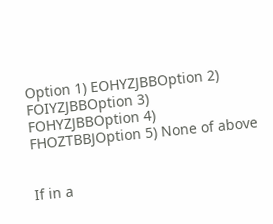Option 1) EOHYZJBBOption 2) FOIYZJBBOption 3) FOHYZJBBOption 4) FHOZTBBJOption 5) None of above


If in a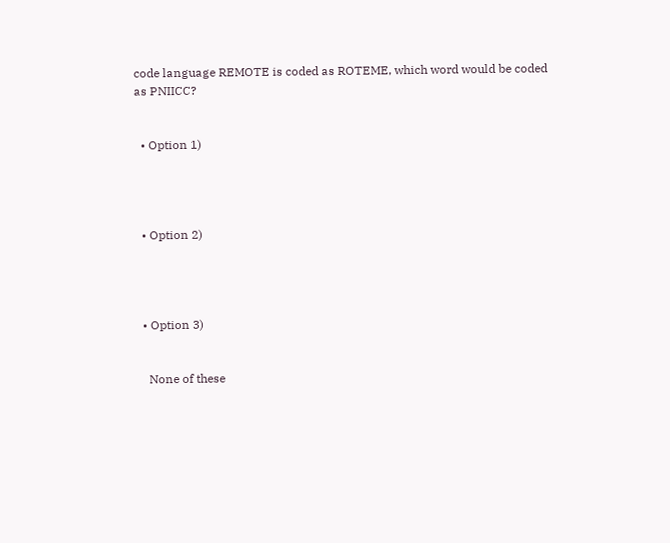code language REMOTE is coded as ROTEME, which word would be coded as PNIICC?


  • Option 1)




  • Option 2)




  • Option 3)


    None of these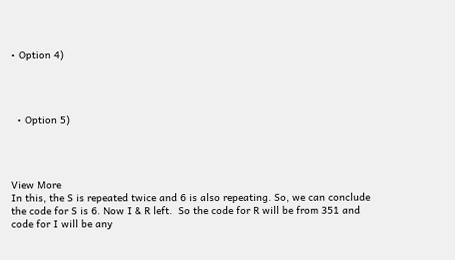• Option 4)




  • Option 5)




View More
In this, the S is repeated twice and 6 is also repeating. So, we can conclude the code for S is 6. Now I & R left.  So the code for R will be from 351 and code for I will be any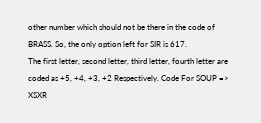other number which should not be there in the code of BRASS. So, the only option left for SIR is 617.
The first letter, second letter, third letter, fourth letter are coded as +5, +4, +3, +2 Respectively. Code For SOUP => XSXR